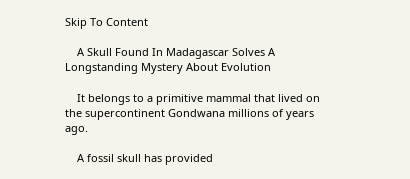Skip To Content

    A Skull Found In Madagascar Solves A Longstanding Mystery About Evolution

    It belongs to a primitive mammal that lived on the supercontinent Gondwana millions of years ago.

    A fossil skull has provided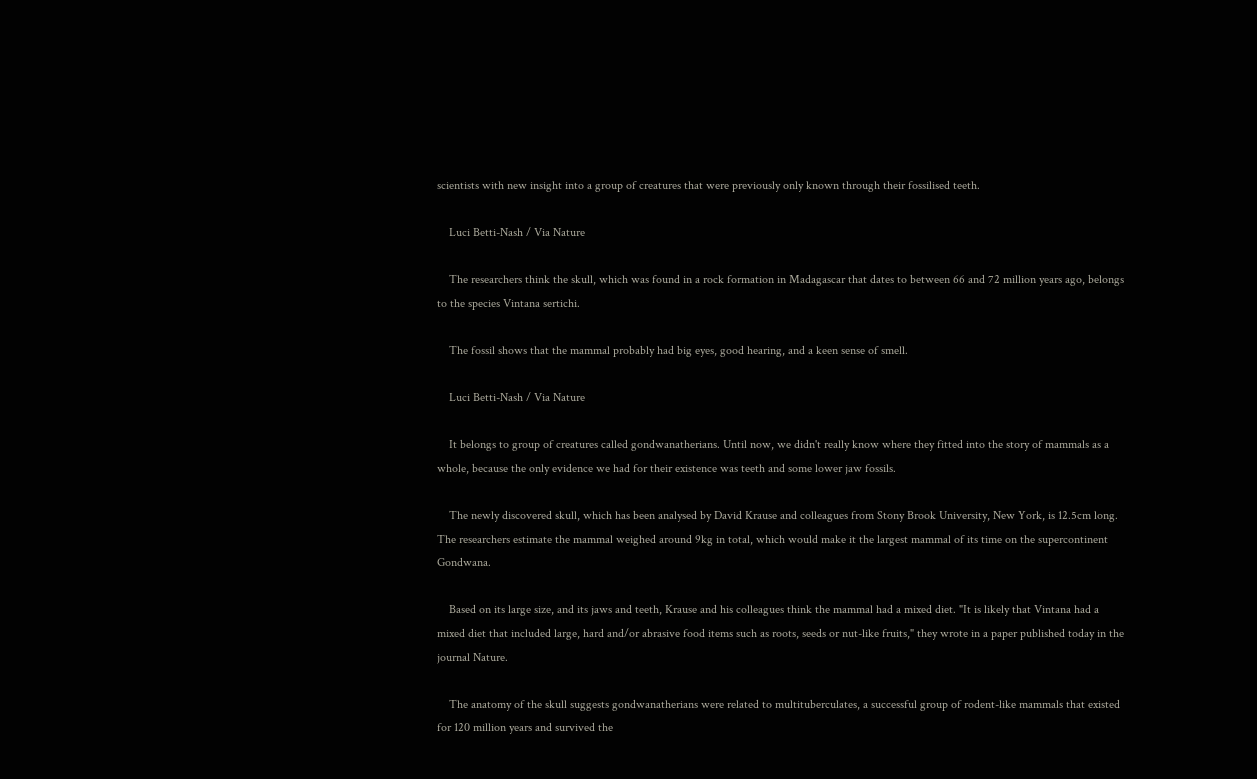scientists with new insight into a group of creatures that were previously only known through their fossilised teeth.

    Luci Betti-Nash / Via Nature

    The researchers think the skull, which was found in a rock formation in Madagascar that dates to between 66 and 72 million years ago, belongs to the species Vintana sertichi.

    The fossil shows that the mammal probably had big eyes, good hearing, and a keen sense of smell.

    Luci Betti-Nash / Via Nature

    It belongs to group of creatures called gondwanatherians. Until now, we didn't really know where they fitted into the story of mammals as a whole, because the only evidence we had for their existence was teeth and some lower jaw fossils.

    The newly discovered skull, which has been analysed by David Krause and colleagues from Stony Brook University, New York, is 12.5cm long. The researchers estimate the mammal weighed around 9kg in total, which would make it the largest mammal of its time on the supercontinent Gondwana.

    Based on its large size, and its jaws and teeth, Krause and his colleagues think the mammal had a mixed diet. "It is likely that Vintana had a mixed diet that included large, hard and/or abrasive food items such as roots, seeds or nut-like fruits," they wrote in a paper published today in the journal Nature.

    The anatomy of the skull suggests gondwanatherians were related to multituberculates, a successful group of rodent-like mammals that existed for 120 million years and survived the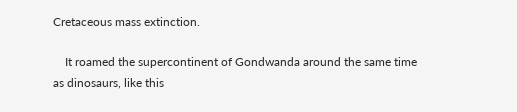Cretaceous mass extinction.

    It roamed the supercontinent of Gondwanda around the same time as dinosaurs, like this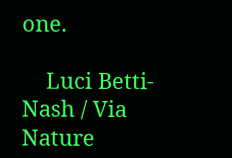one.

    Luci Betti-Nash / Via Nature